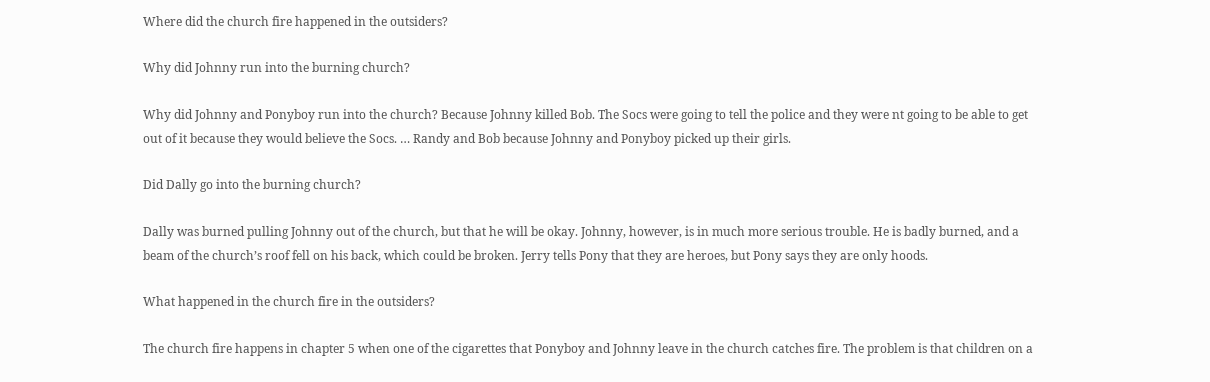Where did the church fire happened in the outsiders?

Why did Johnny run into the burning church?

Why did Johnny and Ponyboy run into the church? Because Johnny killed Bob. The Socs were going to tell the police and they were nt going to be able to get out of it because they would believe the Socs. … Randy and Bob because Johnny and Ponyboy picked up their girls.

Did Dally go into the burning church?

Dally was burned pulling Johnny out of the church, but that he will be okay. Johnny, however, is in much more serious trouble. He is badly burned, and a beam of the church’s roof fell on his back, which could be broken. Jerry tells Pony that they are heroes, but Pony says they are only hoods.

What happened in the church fire in the outsiders?

The church fire happens in chapter 5 when one of the cigarettes that Ponyboy and Johnny leave in the church catches fire. The problem is that children on a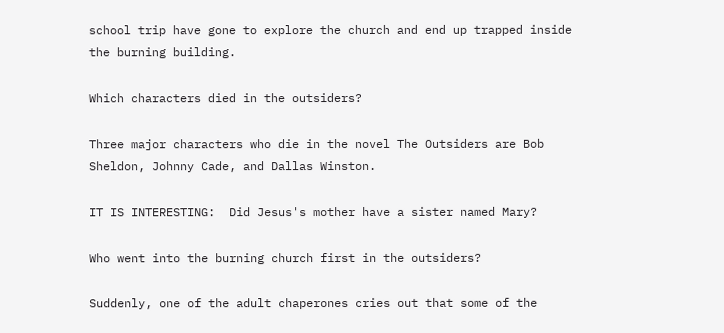school trip have gone to explore the church and end up trapped inside the burning building.

Which characters died in the outsiders?

Three major characters who die in the novel The Outsiders are Bob Sheldon, Johnny Cade, and Dallas Winston.

IT IS INTERESTING:  Did Jesus's mother have a sister named Mary?

Who went into the burning church first in the outsiders?

Suddenly, one of the adult chaperones cries out that some of the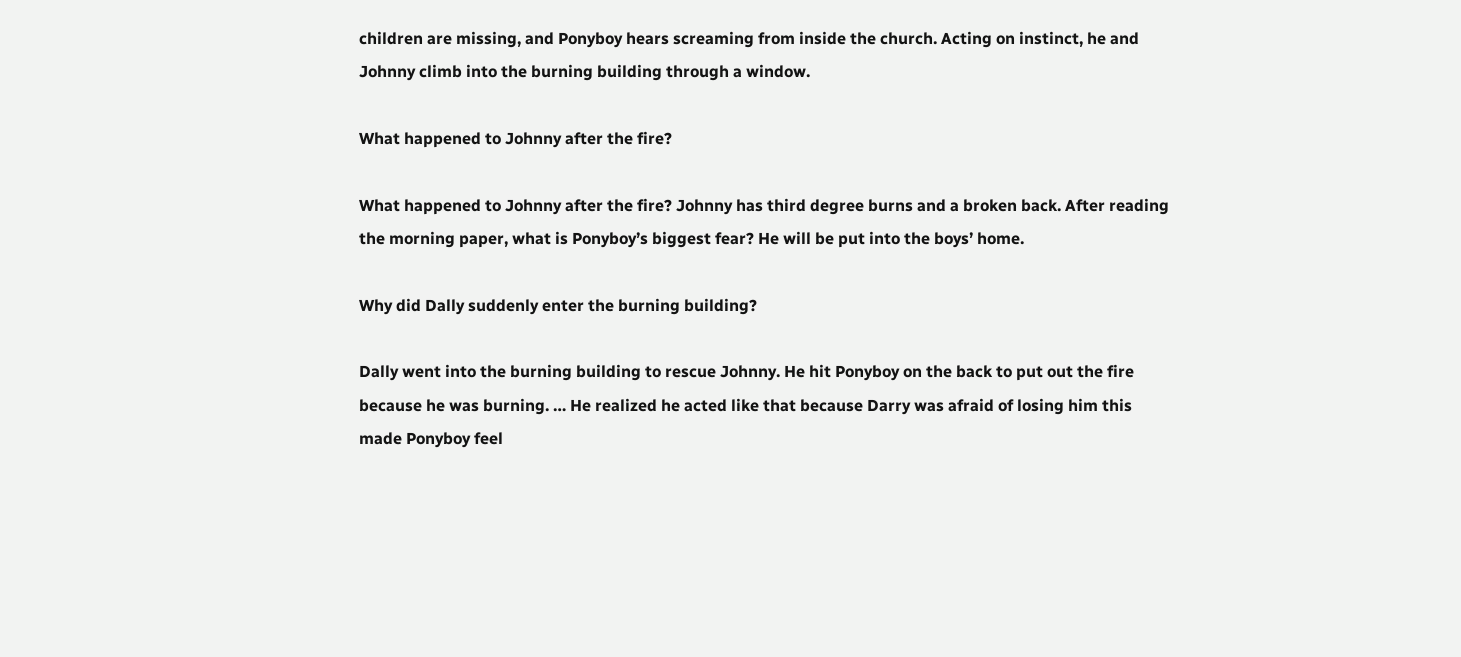children are missing, and Ponyboy hears screaming from inside the church. Acting on instinct, he and Johnny climb into the burning building through a window.

What happened to Johnny after the fire?

What happened to Johnny after the fire? Johnny has third degree burns and a broken back. After reading the morning paper, what is Ponyboy’s biggest fear? He will be put into the boys’ home.

Why did Dally suddenly enter the burning building?

Dally went into the burning building to rescue Johnny. He hit Ponyboy on the back to put out the fire because he was burning. … He realized he acted like that because Darry was afraid of losing him this made Ponyboy feel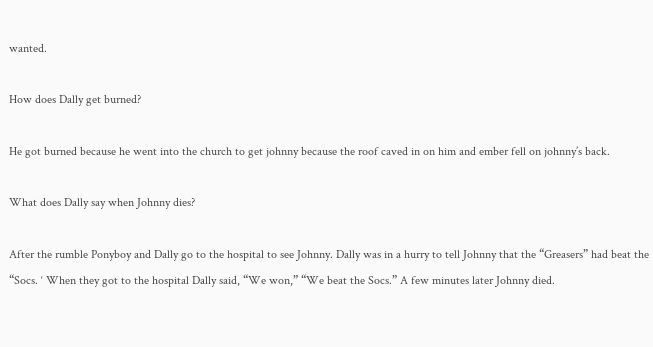wanted.

How does Dally get burned?

He got burned because he went into the church to get johnny because the roof caved in on him and ember fell on johnny’s back.

What does Dally say when Johnny dies?

After the rumble Ponyboy and Dally go to the hospital to see Johnny. Dally was in a hurry to tell Johnny that the “Greasers” had beat the “Socs. ‘ When they got to the hospital Dally said, “We won,” “We beat the Socs.” A few minutes later Johnny died.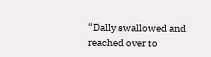“Dally swallowed and reached over to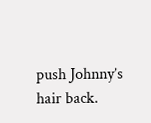push Johnny’s hair back.